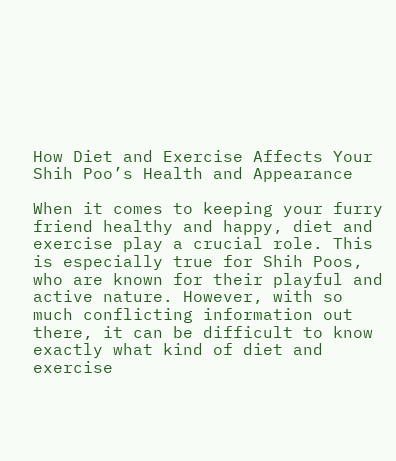How Diet and Exercise Affects Your Shih Poo’s Health and Appearance

When it comes to keeping your furry friend healthy and happy, diet and exercise play a crucial role. This is especially true for Shih Poos, who are known for their playful and active nature. However, with so much conflicting information out there, it can be difficult to know exactly what kind of diet and exercise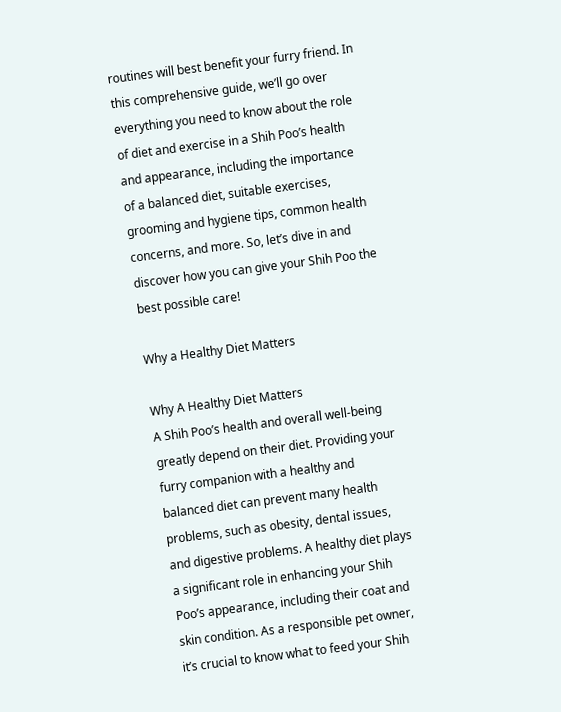routines will best benefit your furry friend. In this comprehensive guide, we’ll go over everything you need to know about the role of diet and exercise in a Shih Poo’s health and appearance, including the importance of a balanced diet, suitable exercises, grooming and hygiene tips, common health concerns, and more. So, let’s dive in and discover how you can give your Shih Poo the best possible care!

Why a Healthy Diet Matters

Why A Healthy Diet Matters
A Shih Poo’s health and overall well-being greatly depend on their diet. Providing your furry companion with a healthy and balanced diet can prevent many health problems, such as obesity, dental issues, and digestive problems. A healthy diet plays a significant role in enhancing your Shih Poo’s appearance, including their coat and skin condition. As a responsible pet owner, it’s crucial to know what to feed your Shih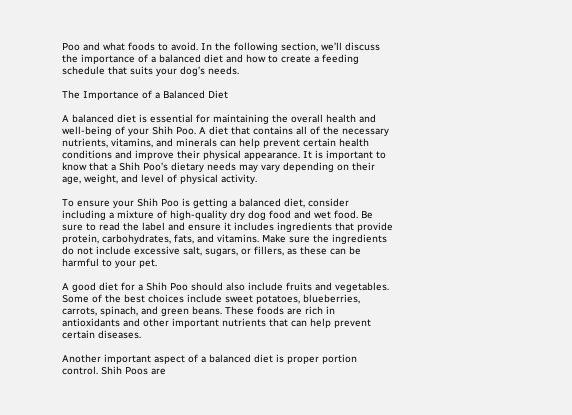Poo and what foods to avoid. In the following section, we’ll discuss the importance of a balanced diet and how to create a feeding schedule that suits your dog’s needs.

The Importance of a Balanced Diet

A balanced diet is essential for maintaining the overall health and well-being of your Shih Poo. A diet that contains all of the necessary nutrients, vitamins, and minerals can help prevent certain health conditions and improve their physical appearance. It is important to know that a Shih Poo’s dietary needs may vary depending on their age, weight, and level of physical activity.

To ensure your Shih Poo is getting a balanced diet, consider including a mixture of high-quality dry dog food and wet food. Be sure to read the label and ensure it includes ingredients that provide protein, carbohydrates, fats, and vitamins. Make sure the ingredients do not include excessive salt, sugars, or fillers, as these can be harmful to your pet.

A good diet for a Shih Poo should also include fruits and vegetables. Some of the best choices include sweet potatoes, blueberries, carrots, spinach, and green beans. These foods are rich in antioxidants and other important nutrients that can help prevent certain diseases.

Another important aspect of a balanced diet is proper portion control. Shih Poos are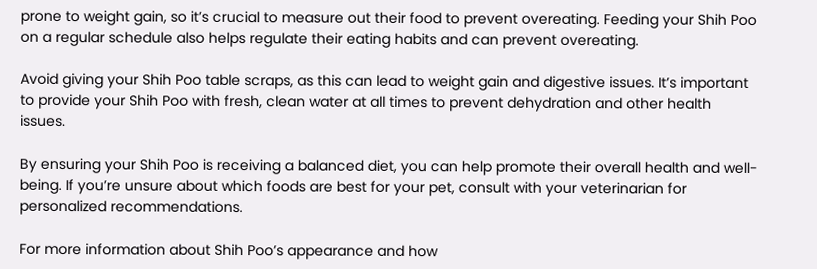prone to weight gain, so it’s crucial to measure out their food to prevent overeating. Feeding your Shih Poo on a regular schedule also helps regulate their eating habits and can prevent overeating.

Avoid giving your Shih Poo table scraps, as this can lead to weight gain and digestive issues. It’s important to provide your Shih Poo with fresh, clean water at all times to prevent dehydration and other health issues.

By ensuring your Shih Poo is receiving a balanced diet, you can help promote their overall health and well-being. If you’re unsure about which foods are best for your pet, consult with your veterinarian for personalized recommendations.

For more information about Shih Poo’s appearance and how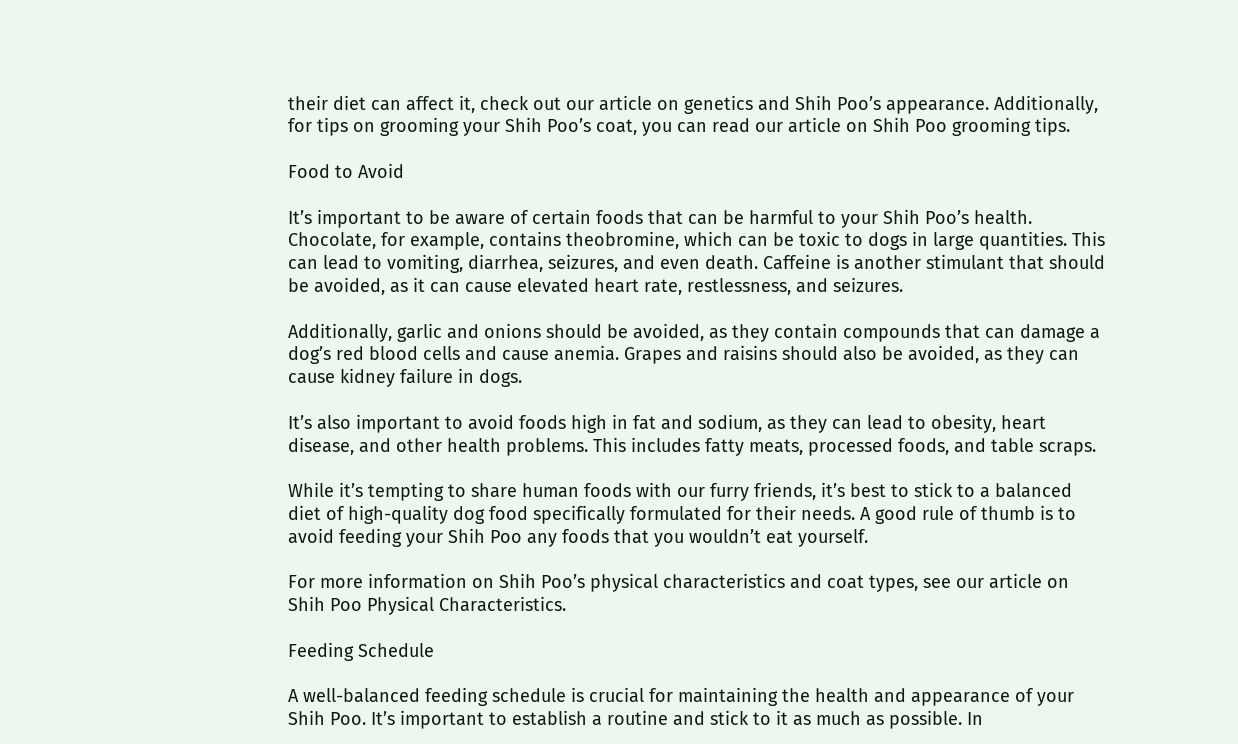their diet can affect it, check out our article on genetics and Shih Poo’s appearance. Additionally, for tips on grooming your Shih Poo’s coat, you can read our article on Shih Poo grooming tips.

Food to Avoid

It’s important to be aware of certain foods that can be harmful to your Shih Poo’s health. Chocolate, for example, contains theobromine, which can be toxic to dogs in large quantities. This can lead to vomiting, diarrhea, seizures, and even death. Caffeine is another stimulant that should be avoided, as it can cause elevated heart rate, restlessness, and seizures.

Additionally, garlic and onions should be avoided, as they contain compounds that can damage a dog’s red blood cells and cause anemia. Grapes and raisins should also be avoided, as they can cause kidney failure in dogs.

It’s also important to avoid foods high in fat and sodium, as they can lead to obesity, heart disease, and other health problems. This includes fatty meats, processed foods, and table scraps.

While it’s tempting to share human foods with our furry friends, it’s best to stick to a balanced diet of high-quality dog food specifically formulated for their needs. A good rule of thumb is to avoid feeding your Shih Poo any foods that you wouldn’t eat yourself.

For more information on Shih Poo’s physical characteristics and coat types, see our article on Shih Poo Physical Characteristics.

Feeding Schedule

A well-balanced feeding schedule is crucial for maintaining the health and appearance of your Shih Poo. It’s important to establish a routine and stick to it as much as possible. In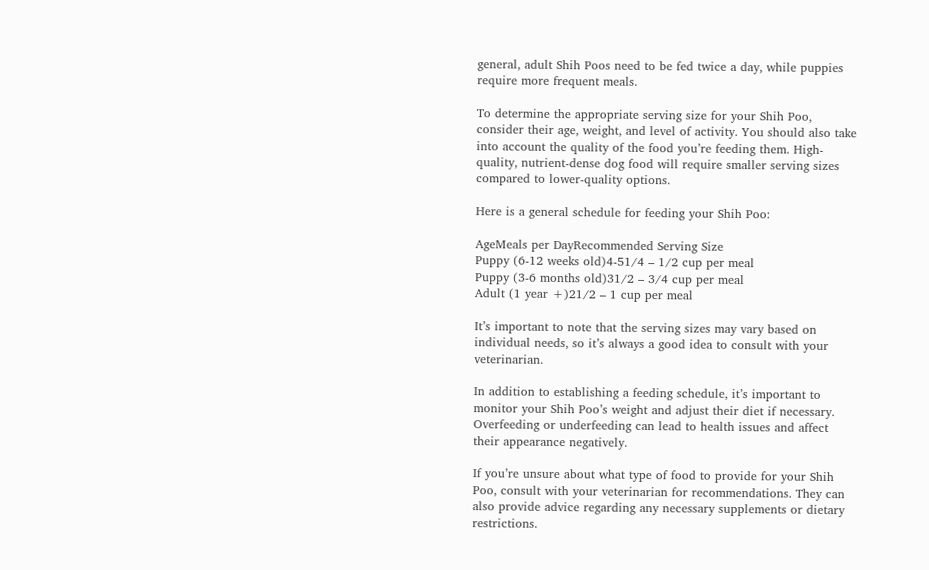general, adult Shih Poos need to be fed twice a day, while puppies require more frequent meals.

To determine the appropriate serving size for your Shih Poo, consider their age, weight, and level of activity. You should also take into account the quality of the food you’re feeding them. High-quality, nutrient-dense dog food will require smaller serving sizes compared to lower-quality options.

Here is a general schedule for feeding your Shih Poo:

AgeMeals per DayRecommended Serving Size
Puppy (6-12 weeks old)4-51/4 – 1/2 cup per meal
Puppy (3-6 months old)31/2 – 3/4 cup per meal
Adult (1 year +)21/2 – 1 cup per meal

It’s important to note that the serving sizes may vary based on individual needs, so it’s always a good idea to consult with your veterinarian.

In addition to establishing a feeding schedule, it’s important to monitor your Shih Poo’s weight and adjust their diet if necessary. Overfeeding or underfeeding can lead to health issues and affect their appearance negatively.

If you’re unsure about what type of food to provide for your Shih Poo, consult with your veterinarian for recommendations. They can also provide advice regarding any necessary supplements or dietary restrictions.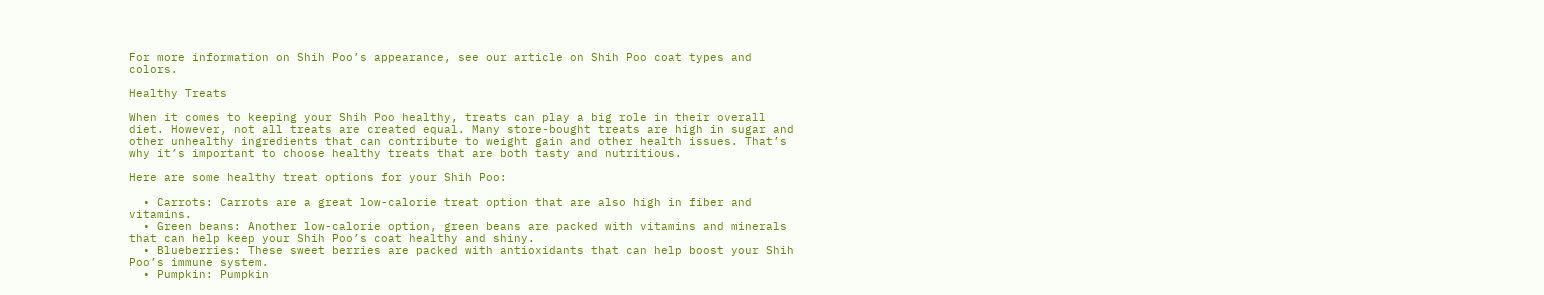For more information on Shih Poo’s appearance, see our article on Shih Poo coat types and colors.

Healthy Treats

When it comes to keeping your Shih Poo healthy, treats can play a big role in their overall diet. However, not all treats are created equal. Many store-bought treats are high in sugar and other unhealthy ingredients that can contribute to weight gain and other health issues. That’s why it’s important to choose healthy treats that are both tasty and nutritious.

Here are some healthy treat options for your Shih Poo:

  • Carrots: Carrots are a great low-calorie treat option that are also high in fiber and vitamins.
  • Green beans: Another low-calorie option, green beans are packed with vitamins and minerals that can help keep your Shih Poo’s coat healthy and shiny.
  • Blueberries: These sweet berries are packed with antioxidants that can help boost your Shih Poo’s immune system.
  • Pumpkin: Pumpkin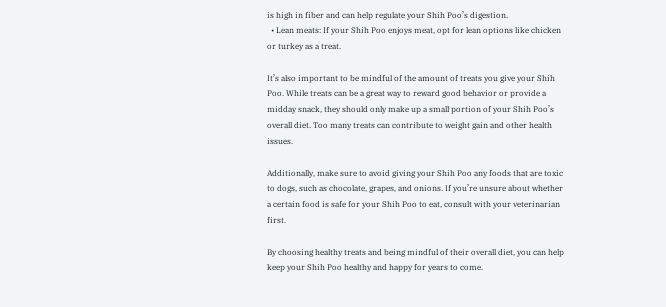is high in fiber and can help regulate your Shih Poo’s digestion.
  • Lean meats: If your Shih Poo enjoys meat, opt for lean options like chicken or turkey as a treat.

It’s also important to be mindful of the amount of treats you give your Shih Poo. While treats can be a great way to reward good behavior or provide a midday snack, they should only make up a small portion of your Shih Poo’s overall diet. Too many treats can contribute to weight gain and other health issues.

Additionally, make sure to avoid giving your Shih Poo any foods that are toxic to dogs, such as chocolate, grapes, and onions. If you’re unsure about whether a certain food is safe for your Shih Poo to eat, consult with your veterinarian first.

By choosing healthy treats and being mindful of their overall diet, you can help keep your Shih Poo healthy and happy for years to come.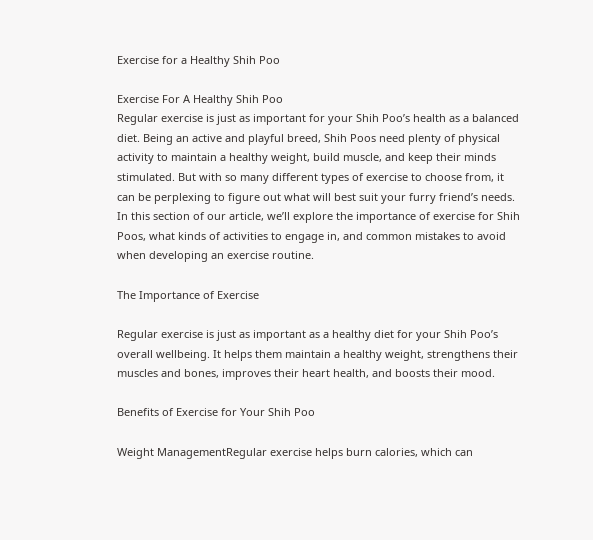Exercise for a Healthy Shih Poo

Exercise For A Healthy Shih Poo
Regular exercise is just as important for your Shih Poo’s health as a balanced diet. Being an active and playful breed, Shih Poos need plenty of physical activity to maintain a healthy weight, build muscle, and keep their minds stimulated. But with so many different types of exercise to choose from, it can be perplexing to figure out what will best suit your furry friend’s needs. In this section of our article, we’ll explore the importance of exercise for Shih Poos, what kinds of activities to engage in, and common mistakes to avoid when developing an exercise routine.

The Importance of Exercise

Regular exercise is just as important as a healthy diet for your Shih Poo’s overall wellbeing. It helps them maintain a healthy weight, strengthens their muscles and bones, improves their heart health, and boosts their mood.

Benefits of Exercise for Your Shih Poo

Weight ManagementRegular exercise helps burn calories, which can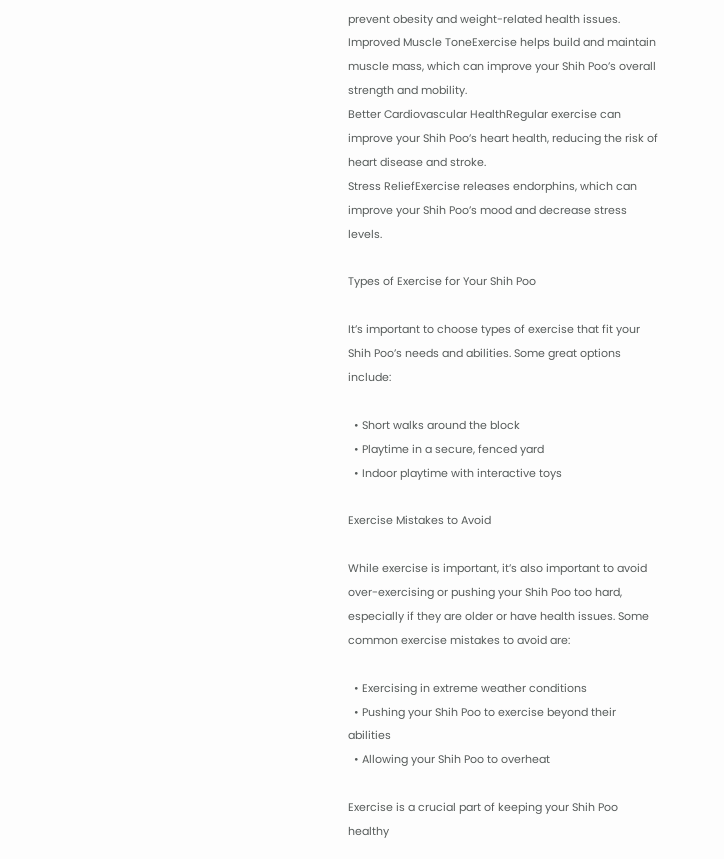prevent obesity and weight-related health issues.
Improved Muscle ToneExercise helps build and maintain muscle mass, which can improve your Shih Poo’s overall strength and mobility.
Better Cardiovascular HealthRegular exercise can improve your Shih Poo’s heart health, reducing the risk of heart disease and stroke.
Stress ReliefExercise releases endorphins, which can improve your Shih Poo’s mood and decrease stress levels.

Types of Exercise for Your Shih Poo

It’s important to choose types of exercise that fit your Shih Poo’s needs and abilities. Some great options include:

  • Short walks around the block
  • Playtime in a secure, fenced yard
  • Indoor playtime with interactive toys

Exercise Mistakes to Avoid

While exercise is important, it’s also important to avoid over-exercising or pushing your Shih Poo too hard, especially if they are older or have health issues. Some common exercise mistakes to avoid are:

  • Exercising in extreme weather conditions
  • Pushing your Shih Poo to exercise beyond their abilities
  • Allowing your Shih Poo to overheat

Exercise is a crucial part of keeping your Shih Poo healthy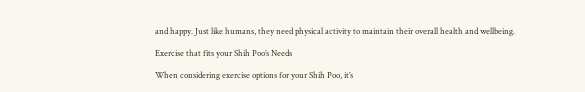and happy. Just like humans, they need physical activity to maintain their overall health and wellbeing.

Exercise that fits your Shih Poo’s Needs

When considering exercise options for your Shih Poo, it’s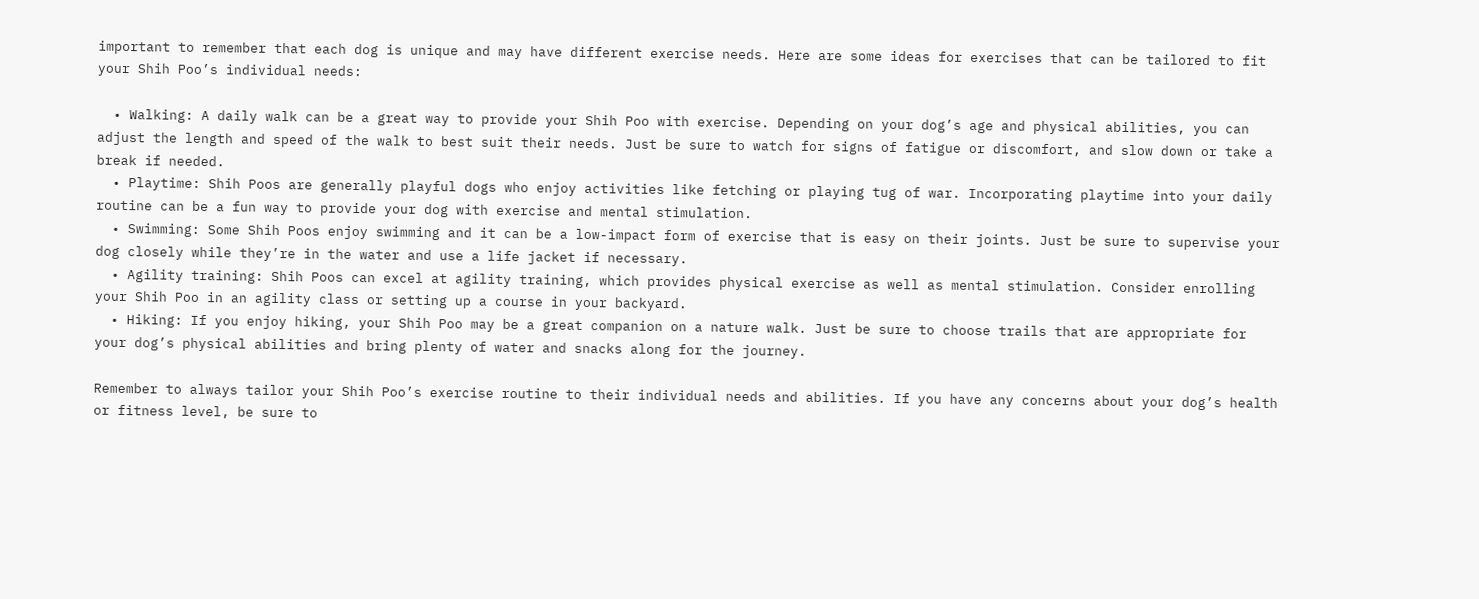important to remember that each dog is unique and may have different exercise needs. Here are some ideas for exercises that can be tailored to fit your Shih Poo’s individual needs:

  • Walking: A daily walk can be a great way to provide your Shih Poo with exercise. Depending on your dog’s age and physical abilities, you can adjust the length and speed of the walk to best suit their needs. Just be sure to watch for signs of fatigue or discomfort, and slow down or take a break if needed.
  • Playtime: Shih Poos are generally playful dogs who enjoy activities like fetching or playing tug of war. Incorporating playtime into your daily routine can be a fun way to provide your dog with exercise and mental stimulation.
  • Swimming: Some Shih Poos enjoy swimming and it can be a low-impact form of exercise that is easy on their joints. Just be sure to supervise your dog closely while they’re in the water and use a life jacket if necessary.
  • Agility training: Shih Poos can excel at agility training, which provides physical exercise as well as mental stimulation. Consider enrolling your Shih Poo in an agility class or setting up a course in your backyard.
  • Hiking: If you enjoy hiking, your Shih Poo may be a great companion on a nature walk. Just be sure to choose trails that are appropriate for your dog’s physical abilities and bring plenty of water and snacks along for the journey.

Remember to always tailor your Shih Poo’s exercise routine to their individual needs and abilities. If you have any concerns about your dog’s health or fitness level, be sure to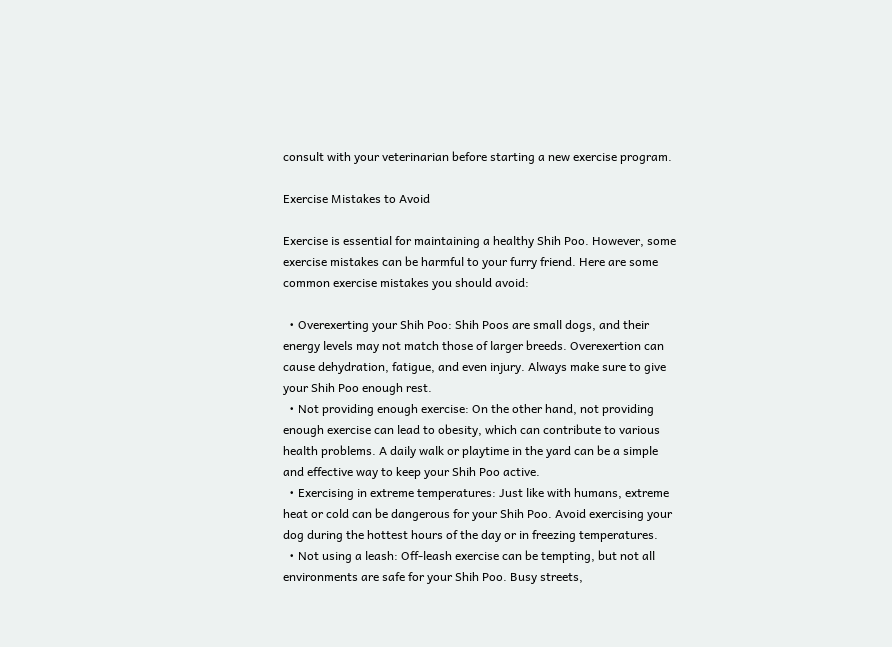consult with your veterinarian before starting a new exercise program.

Exercise Mistakes to Avoid

Exercise is essential for maintaining a healthy Shih Poo. However, some exercise mistakes can be harmful to your furry friend. Here are some common exercise mistakes you should avoid:

  • Overexerting your Shih Poo: Shih Poos are small dogs, and their energy levels may not match those of larger breeds. Overexertion can cause dehydration, fatigue, and even injury. Always make sure to give your Shih Poo enough rest.
  • Not providing enough exercise: On the other hand, not providing enough exercise can lead to obesity, which can contribute to various health problems. A daily walk or playtime in the yard can be a simple and effective way to keep your Shih Poo active.
  • Exercising in extreme temperatures: Just like with humans, extreme heat or cold can be dangerous for your Shih Poo. Avoid exercising your dog during the hottest hours of the day or in freezing temperatures.
  • Not using a leash: Off-leash exercise can be tempting, but not all environments are safe for your Shih Poo. Busy streets,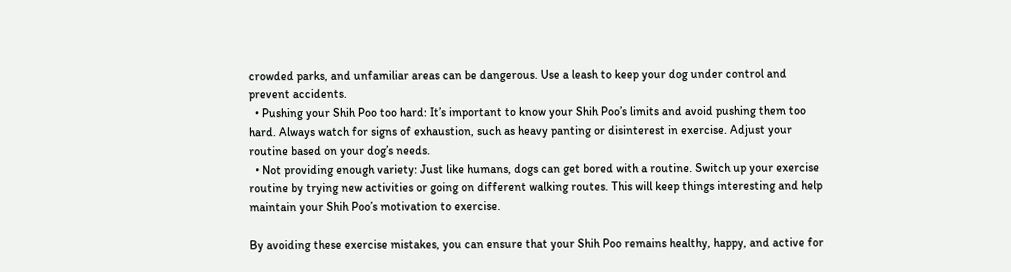crowded parks, and unfamiliar areas can be dangerous. Use a leash to keep your dog under control and prevent accidents.
  • Pushing your Shih Poo too hard: It’s important to know your Shih Poo’s limits and avoid pushing them too hard. Always watch for signs of exhaustion, such as heavy panting or disinterest in exercise. Adjust your routine based on your dog’s needs.
  • Not providing enough variety: Just like humans, dogs can get bored with a routine. Switch up your exercise routine by trying new activities or going on different walking routes. This will keep things interesting and help maintain your Shih Poo’s motivation to exercise.

By avoiding these exercise mistakes, you can ensure that your Shih Poo remains healthy, happy, and active for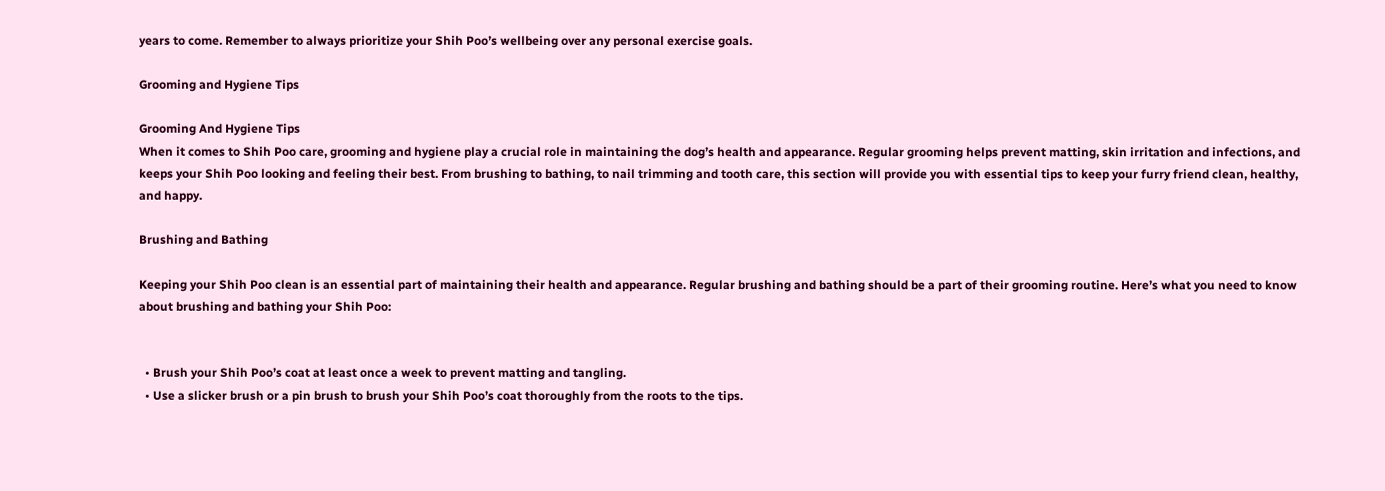years to come. Remember to always prioritize your Shih Poo’s wellbeing over any personal exercise goals.

Grooming and Hygiene Tips

Grooming And Hygiene Tips
When it comes to Shih Poo care, grooming and hygiene play a crucial role in maintaining the dog’s health and appearance. Regular grooming helps prevent matting, skin irritation and infections, and keeps your Shih Poo looking and feeling their best. From brushing to bathing, to nail trimming and tooth care, this section will provide you with essential tips to keep your furry friend clean, healthy, and happy.

Brushing and Bathing

Keeping your Shih Poo clean is an essential part of maintaining their health and appearance. Regular brushing and bathing should be a part of their grooming routine. Here’s what you need to know about brushing and bathing your Shih Poo:


  • Brush your Shih Poo’s coat at least once a week to prevent matting and tangling.
  • Use a slicker brush or a pin brush to brush your Shih Poo’s coat thoroughly from the roots to the tips.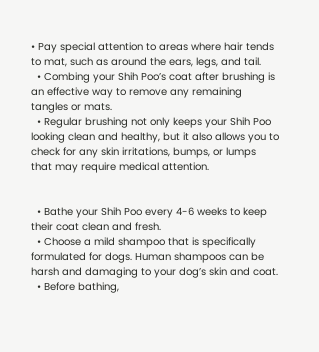• Pay special attention to areas where hair tends to mat, such as around the ears, legs, and tail.
  • Combing your Shih Poo’s coat after brushing is an effective way to remove any remaining tangles or mats.
  • Regular brushing not only keeps your Shih Poo looking clean and healthy, but it also allows you to check for any skin irritations, bumps, or lumps that may require medical attention.


  • Bathe your Shih Poo every 4-6 weeks to keep their coat clean and fresh.
  • Choose a mild shampoo that is specifically formulated for dogs. Human shampoos can be harsh and damaging to your dog’s skin and coat.
  • Before bathing,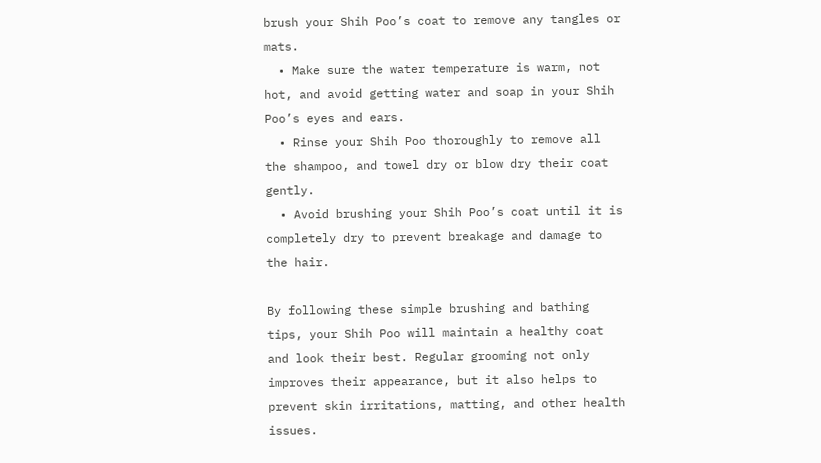brush your Shih Poo’s coat to remove any tangles or mats.
  • Make sure the water temperature is warm, not hot, and avoid getting water and soap in your Shih Poo’s eyes and ears.
  • Rinse your Shih Poo thoroughly to remove all the shampoo, and towel dry or blow dry their coat gently.
  • Avoid brushing your Shih Poo’s coat until it is completely dry to prevent breakage and damage to the hair.

By following these simple brushing and bathing tips, your Shih Poo will maintain a healthy coat and look their best. Regular grooming not only improves their appearance, but it also helps to prevent skin irritations, matting, and other health issues.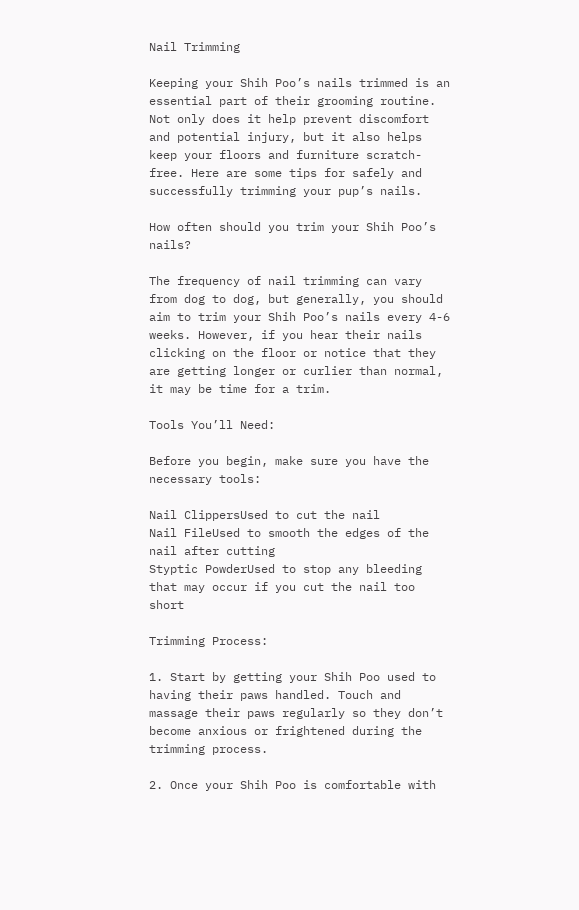Nail Trimming

Keeping your Shih Poo’s nails trimmed is an essential part of their grooming routine. Not only does it help prevent discomfort and potential injury, but it also helps keep your floors and furniture scratch-free. Here are some tips for safely and successfully trimming your pup’s nails.

How often should you trim your Shih Poo’s nails?

The frequency of nail trimming can vary from dog to dog, but generally, you should aim to trim your Shih Poo’s nails every 4-6 weeks. However, if you hear their nails clicking on the floor or notice that they are getting longer or curlier than normal, it may be time for a trim.

Tools You’ll Need:

Before you begin, make sure you have the necessary tools:

Nail ClippersUsed to cut the nail
Nail FileUsed to smooth the edges of the nail after cutting
Styptic PowderUsed to stop any bleeding that may occur if you cut the nail too short

Trimming Process:

1. Start by getting your Shih Poo used to having their paws handled. Touch and massage their paws regularly so they don’t become anxious or frightened during the trimming process.

2. Once your Shih Poo is comfortable with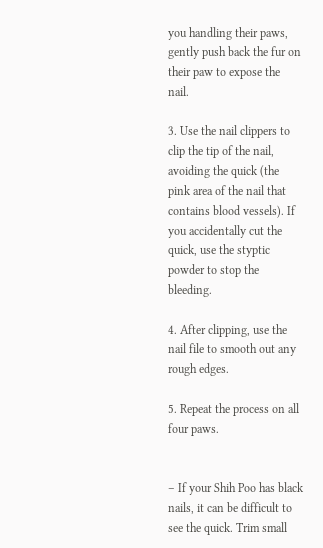you handling their paws, gently push back the fur on their paw to expose the nail.

3. Use the nail clippers to clip the tip of the nail, avoiding the quick (the pink area of the nail that contains blood vessels). If you accidentally cut the quick, use the styptic powder to stop the bleeding.

4. After clipping, use the nail file to smooth out any rough edges.

5. Repeat the process on all four paws.


– If your Shih Poo has black nails, it can be difficult to see the quick. Trim small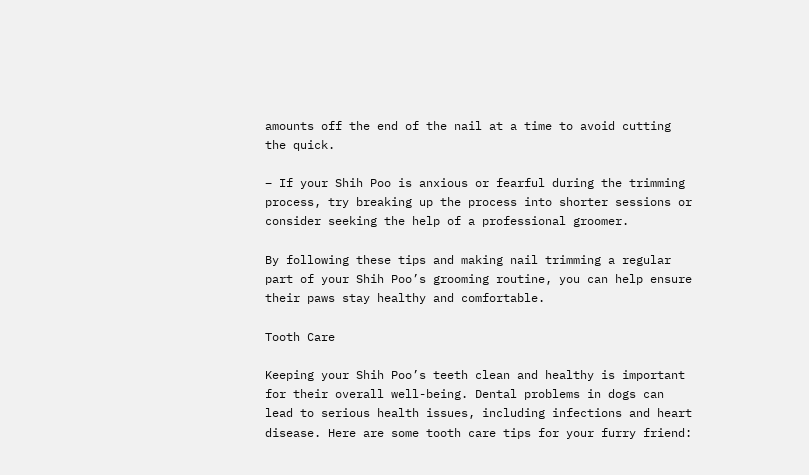amounts off the end of the nail at a time to avoid cutting the quick.

– If your Shih Poo is anxious or fearful during the trimming process, try breaking up the process into shorter sessions or consider seeking the help of a professional groomer.

By following these tips and making nail trimming a regular part of your Shih Poo’s grooming routine, you can help ensure their paws stay healthy and comfortable.

Tooth Care

Keeping your Shih Poo’s teeth clean and healthy is important for their overall well-being. Dental problems in dogs can lead to serious health issues, including infections and heart disease. Here are some tooth care tips for your furry friend: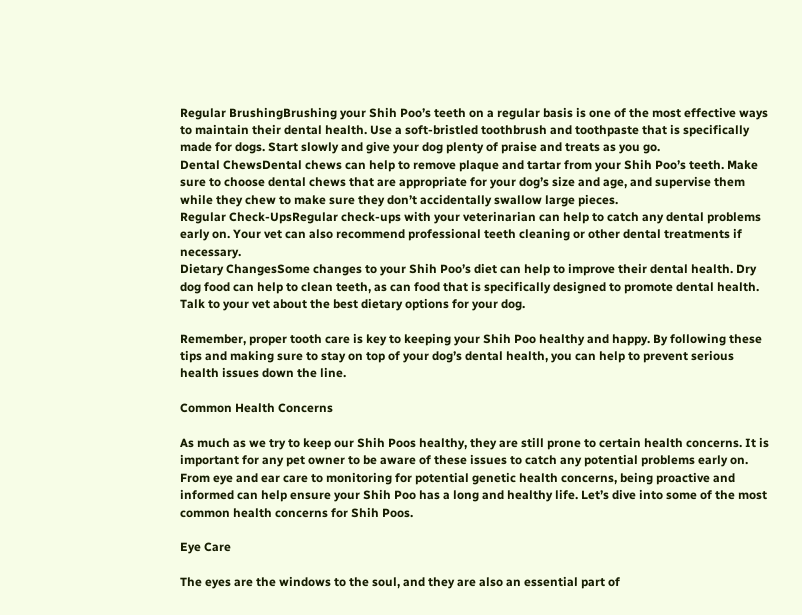Regular BrushingBrushing your Shih Poo’s teeth on a regular basis is one of the most effective ways to maintain their dental health. Use a soft-bristled toothbrush and toothpaste that is specifically made for dogs. Start slowly and give your dog plenty of praise and treats as you go.
Dental ChewsDental chews can help to remove plaque and tartar from your Shih Poo’s teeth. Make sure to choose dental chews that are appropriate for your dog’s size and age, and supervise them while they chew to make sure they don’t accidentally swallow large pieces.
Regular Check-UpsRegular check-ups with your veterinarian can help to catch any dental problems early on. Your vet can also recommend professional teeth cleaning or other dental treatments if necessary.
Dietary ChangesSome changes to your Shih Poo’s diet can help to improve their dental health. Dry dog food can help to clean teeth, as can food that is specifically designed to promote dental health. Talk to your vet about the best dietary options for your dog.

Remember, proper tooth care is key to keeping your Shih Poo healthy and happy. By following these tips and making sure to stay on top of your dog’s dental health, you can help to prevent serious health issues down the line.

Common Health Concerns

As much as we try to keep our Shih Poos healthy, they are still prone to certain health concerns. It is important for any pet owner to be aware of these issues to catch any potential problems early on. From eye and ear care to monitoring for potential genetic health concerns, being proactive and informed can help ensure your Shih Poo has a long and healthy life. Let’s dive into some of the most common health concerns for Shih Poos.

Eye Care

The eyes are the windows to the soul, and they are also an essential part of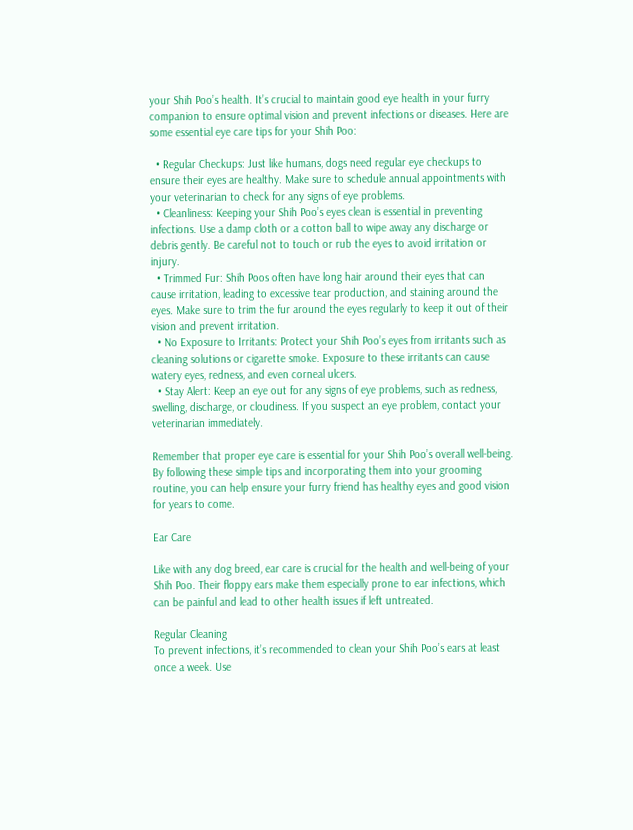your Shih Poo’s health. It’s crucial to maintain good eye health in your furry companion to ensure optimal vision and prevent infections or diseases. Here are some essential eye care tips for your Shih Poo:

  • Regular Checkups: Just like humans, dogs need regular eye checkups to ensure their eyes are healthy. Make sure to schedule annual appointments with your veterinarian to check for any signs of eye problems.
  • Cleanliness: Keeping your Shih Poo’s eyes clean is essential in preventing infections. Use a damp cloth or a cotton ball to wipe away any discharge or debris gently. Be careful not to touch or rub the eyes to avoid irritation or injury.
  • Trimmed Fur: Shih Poos often have long hair around their eyes that can cause irritation, leading to excessive tear production, and staining around the eyes. Make sure to trim the fur around the eyes regularly to keep it out of their vision and prevent irritation.
  • No Exposure to Irritants: Protect your Shih Poo’s eyes from irritants such as cleaning solutions or cigarette smoke. Exposure to these irritants can cause watery eyes, redness, and even corneal ulcers.
  • Stay Alert: Keep an eye out for any signs of eye problems, such as redness, swelling, discharge, or cloudiness. If you suspect an eye problem, contact your veterinarian immediately.

Remember that proper eye care is essential for your Shih Poo’s overall well-being. By following these simple tips and incorporating them into your grooming routine, you can help ensure your furry friend has healthy eyes and good vision for years to come.

Ear Care

Like with any dog breed, ear care is crucial for the health and well-being of your Shih Poo. Their floppy ears make them especially prone to ear infections, which can be painful and lead to other health issues if left untreated.

Regular Cleaning
To prevent infections, it’s recommended to clean your Shih Poo’s ears at least once a week. Use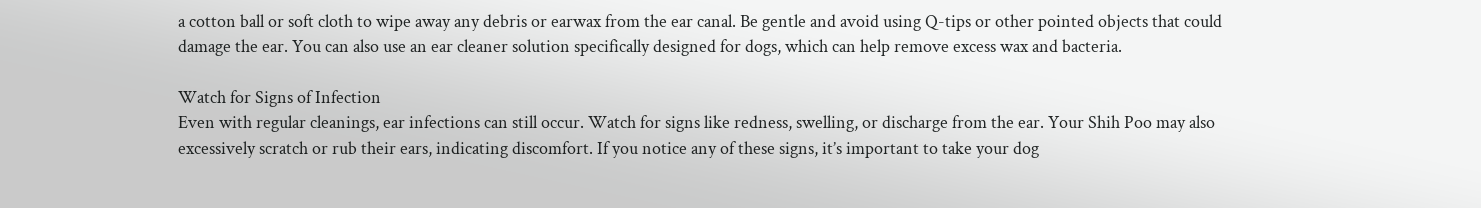a cotton ball or soft cloth to wipe away any debris or earwax from the ear canal. Be gentle and avoid using Q-tips or other pointed objects that could damage the ear. You can also use an ear cleaner solution specifically designed for dogs, which can help remove excess wax and bacteria.

Watch for Signs of Infection
Even with regular cleanings, ear infections can still occur. Watch for signs like redness, swelling, or discharge from the ear. Your Shih Poo may also excessively scratch or rub their ears, indicating discomfort. If you notice any of these signs, it’s important to take your dog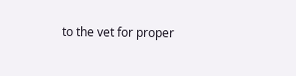to the vet for proper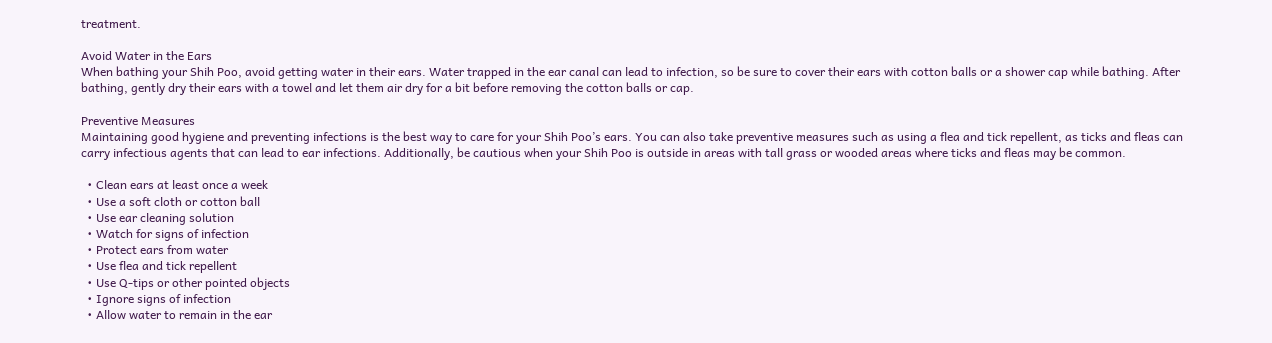treatment.

Avoid Water in the Ears
When bathing your Shih Poo, avoid getting water in their ears. Water trapped in the ear canal can lead to infection, so be sure to cover their ears with cotton balls or a shower cap while bathing. After bathing, gently dry their ears with a towel and let them air dry for a bit before removing the cotton balls or cap.

Preventive Measures
Maintaining good hygiene and preventing infections is the best way to care for your Shih Poo’s ears. You can also take preventive measures such as using a flea and tick repellent, as ticks and fleas can carry infectious agents that can lead to ear infections. Additionally, be cautious when your Shih Poo is outside in areas with tall grass or wooded areas where ticks and fleas may be common.

  • Clean ears at least once a week
  • Use a soft cloth or cotton ball
  • Use ear cleaning solution
  • Watch for signs of infection
  • Protect ears from water
  • Use flea and tick repellent
  • Use Q-tips or other pointed objects
  • Ignore signs of infection
  • Allow water to remain in the ear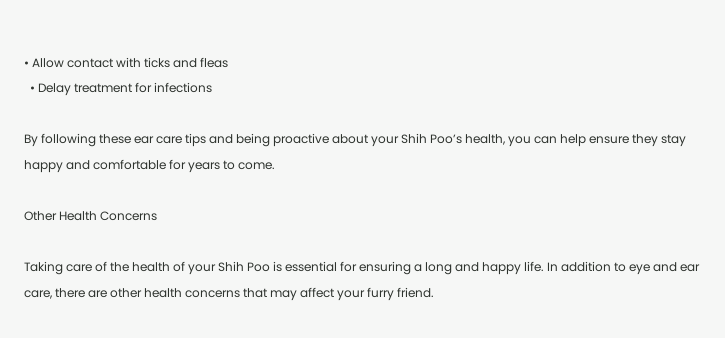• Allow contact with ticks and fleas
  • Delay treatment for infections

By following these ear care tips and being proactive about your Shih Poo’s health, you can help ensure they stay happy and comfortable for years to come.

Other Health Concerns

Taking care of the health of your Shih Poo is essential for ensuring a long and happy life. In addition to eye and ear care, there are other health concerns that may affect your furry friend.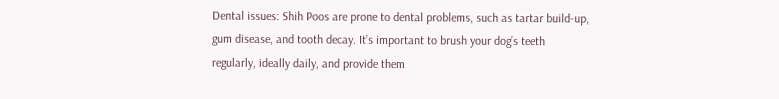Dental issues: Shih Poos are prone to dental problems, such as tartar build-up, gum disease, and tooth decay. It’s important to brush your dog’s teeth regularly, ideally daily, and provide them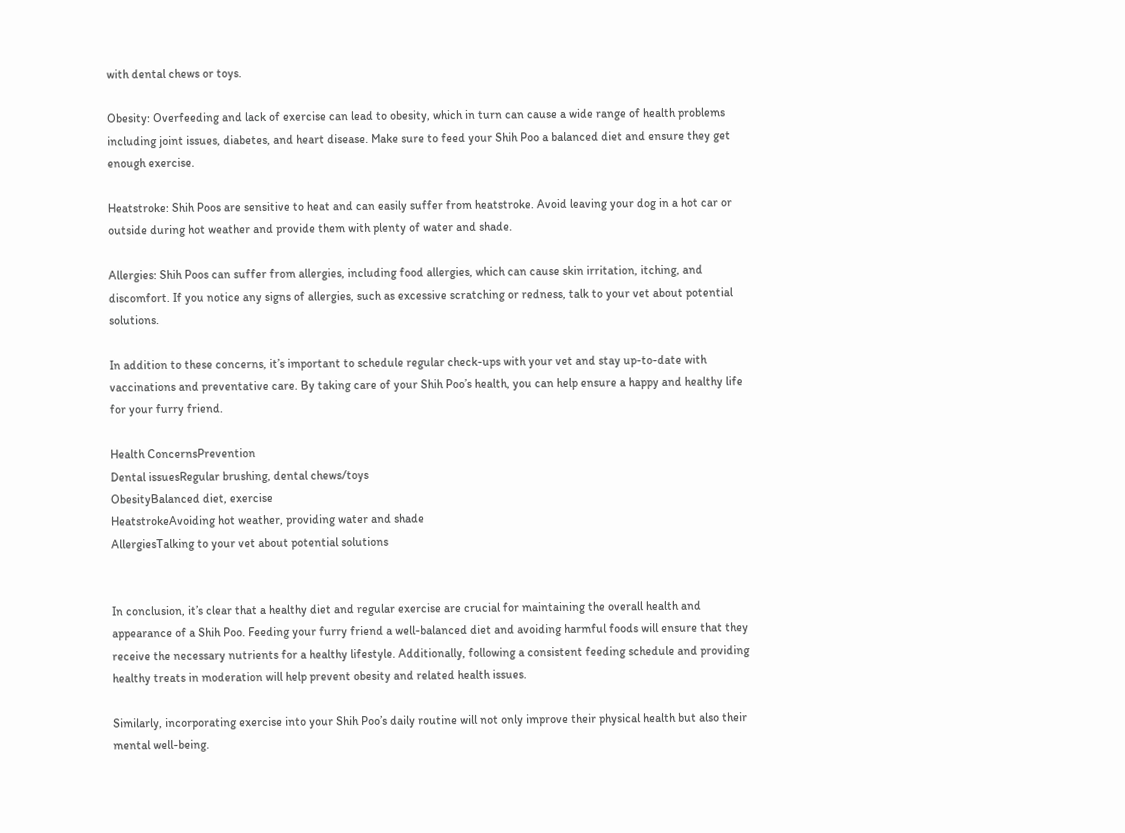with dental chews or toys.

Obesity: Overfeeding and lack of exercise can lead to obesity, which in turn can cause a wide range of health problems including joint issues, diabetes, and heart disease. Make sure to feed your Shih Poo a balanced diet and ensure they get enough exercise.

Heatstroke: Shih Poos are sensitive to heat and can easily suffer from heatstroke. Avoid leaving your dog in a hot car or outside during hot weather and provide them with plenty of water and shade.

Allergies: Shih Poos can suffer from allergies, including food allergies, which can cause skin irritation, itching, and discomfort. If you notice any signs of allergies, such as excessive scratching or redness, talk to your vet about potential solutions.

In addition to these concerns, it’s important to schedule regular check-ups with your vet and stay up-to-date with vaccinations and preventative care. By taking care of your Shih Poo’s health, you can help ensure a happy and healthy life for your furry friend.

Health ConcernsPrevention
Dental issuesRegular brushing, dental chews/toys
ObesityBalanced diet, exercise
HeatstrokeAvoiding hot weather, providing water and shade
AllergiesTalking to your vet about potential solutions


In conclusion, it’s clear that a healthy diet and regular exercise are crucial for maintaining the overall health and appearance of a Shih Poo. Feeding your furry friend a well-balanced diet and avoiding harmful foods will ensure that they receive the necessary nutrients for a healthy lifestyle. Additionally, following a consistent feeding schedule and providing healthy treats in moderation will help prevent obesity and related health issues.

Similarly, incorporating exercise into your Shih Poo’s daily routine will not only improve their physical health but also their mental well-being.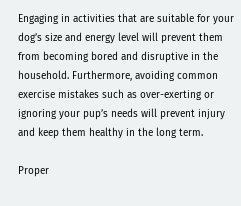Engaging in activities that are suitable for your dog’s size and energy level will prevent them from becoming bored and disruptive in the household. Furthermore, avoiding common exercise mistakes such as over-exerting or ignoring your pup’s needs will prevent injury and keep them healthy in the long term.

Proper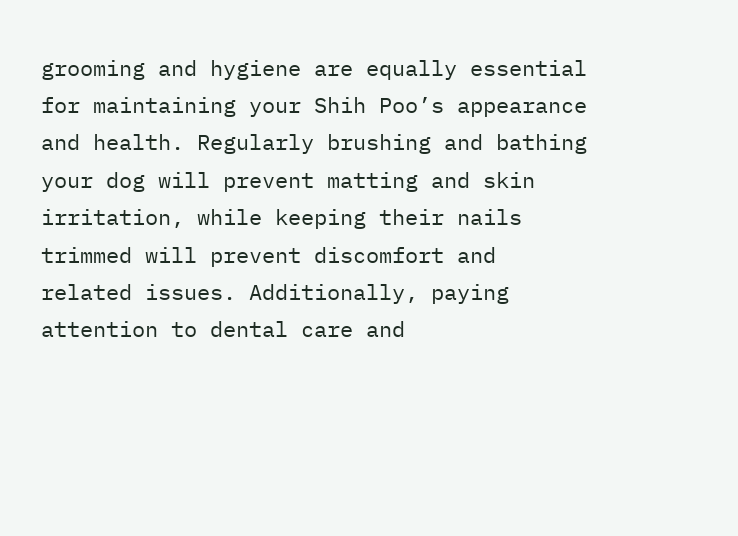grooming and hygiene are equally essential for maintaining your Shih Poo’s appearance and health. Regularly brushing and bathing your dog will prevent matting and skin irritation, while keeping their nails trimmed will prevent discomfort and related issues. Additionally, paying attention to dental care and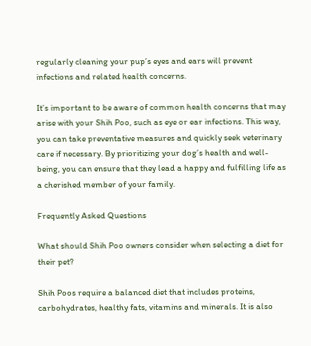regularly cleaning your pup’s eyes and ears will prevent infections and related health concerns.

It’s important to be aware of common health concerns that may arise with your Shih Poo, such as eye or ear infections. This way, you can take preventative measures and quickly seek veterinary care if necessary. By prioritizing your dog’s health and well-being, you can ensure that they lead a happy and fulfilling life as a cherished member of your family.

Frequently Asked Questions

What should Shih Poo owners consider when selecting a diet for their pet?

Shih Poos require a balanced diet that includes proteins, carbohydrates, healthy fats, vitamins and minerals. It is also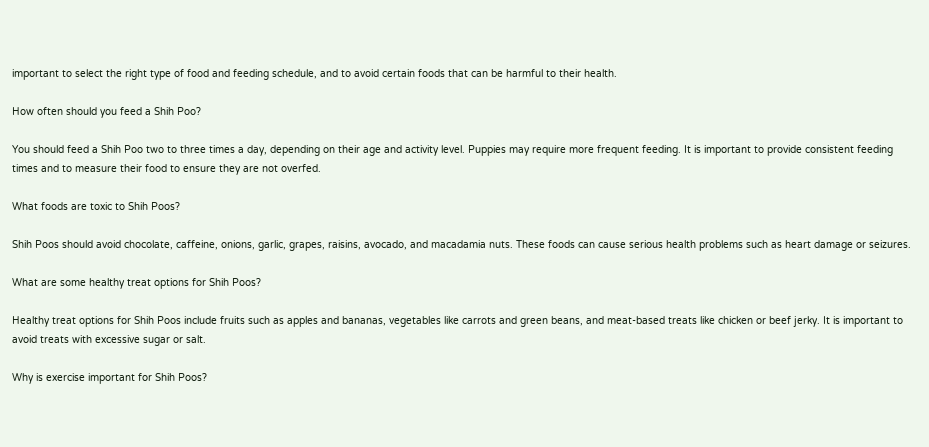important to select the right type of food and feeding schedule, and to avoid certain foods that can be harmful to their health.

How often should you feed a Shih Poo?

You should feed a Shih Poo two to three times a day, depending on their age and activity level. Puppies may require more frequent feeding. It is important to provide consistent feeding times and to measure their food to ensure they are not overfed.

What foods are toxic to Shih Poos?

Shih Poos should avoid chocolate, caffeine, onions, garlic, grapes, raisins, avocado, and macadamia nuts. These foods can cause serious health problems such as heart damage or seizures.

What are some healthy treat options for Shih Poos?

Healthy treat options for Shih Poos include fruits such as apples and bananas, vegetables like carrots and green beans, and meat-based treats like chicken or beef jerky. It is important to avoid treats with excessive sugar or salt.

Why is exercise important for Shih Poos?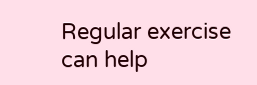Regular exercise can help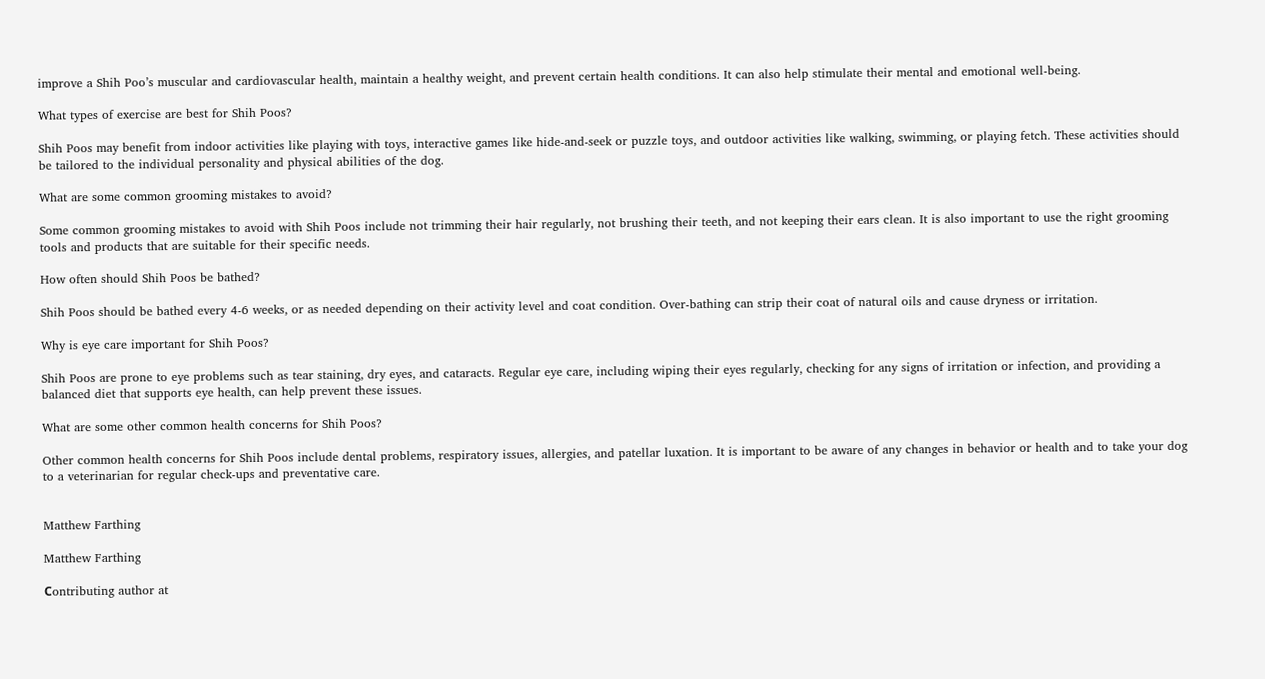improve a Shih Poo’s muscular and cardiovascular health, maintain a healthy weight, and prevent certain health conditions. It can also help stimulate their mental and emotional well-being.

What types of exercise are best for Shih Poos?

Shih Poos may benefit from indoor activities like playing with toys, interactive games like hide-and-seek or puzzle toys, and outdoor activities like walking, swimming, or playing fetch. These activities should be tailored to the individual personality and physical abilities of the dog.

What are some common grooming mistakes to avoid?

Some common grooming mistakes to avoid with Shih Poos include not trimming their hair regularly, not brushing their teeth, and not keeping their ears clean. It is also important to use the right grooming tools and products that are suitable for their specific needs.

How often should Shih Poos be bathed?

Shih Poos should be bathed every 4-6 weeks, or as needed depending on their activity level and coat condition. Over-bathing can strip their coat of natural oils and cause dryness or irritation.

Why is eye care important for Shih Poos?

Shih Poos are prone to eye problems such as tear staining, dry eyes, and cataracts. Regular eye care, including wiping their eyes regularly, checking for any signs of irritation or infection, and providing a balanced diet that supports eye health, can help prevent these issues.

What are some other common health concerns for Shih Poos?

Other common health concerns for Shih Poos include dental problems, respiratory issues, allergies, and patellar luxation. It is important to be aware of any changes in behavior or health and to take your dog to a veterinarian for regular check-ups and preventative care.


Matthew Farthing

Matthew Farthing

Сontributing author at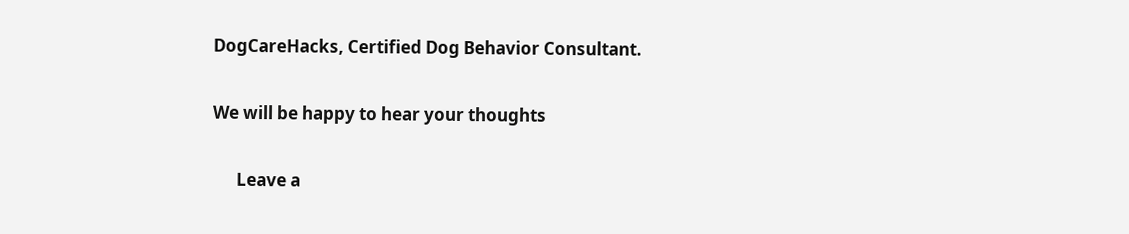DogCareHacks, Certified Dog Behavior Consultant.

We will be happy to hear your thoughts

      Leave a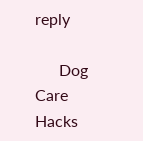reply

      Dog Care Hacks